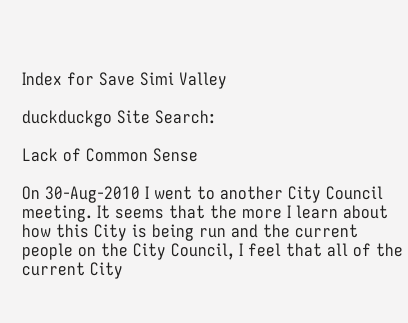Index for Save Simi Valley

duckduckgo Site Search:

Lack of Common Sense

On 30-Aug-2010 I went to another City Council meeting. It seems that the more I learn about how this City is being run and the current people on the City Council, I feel that all of the current City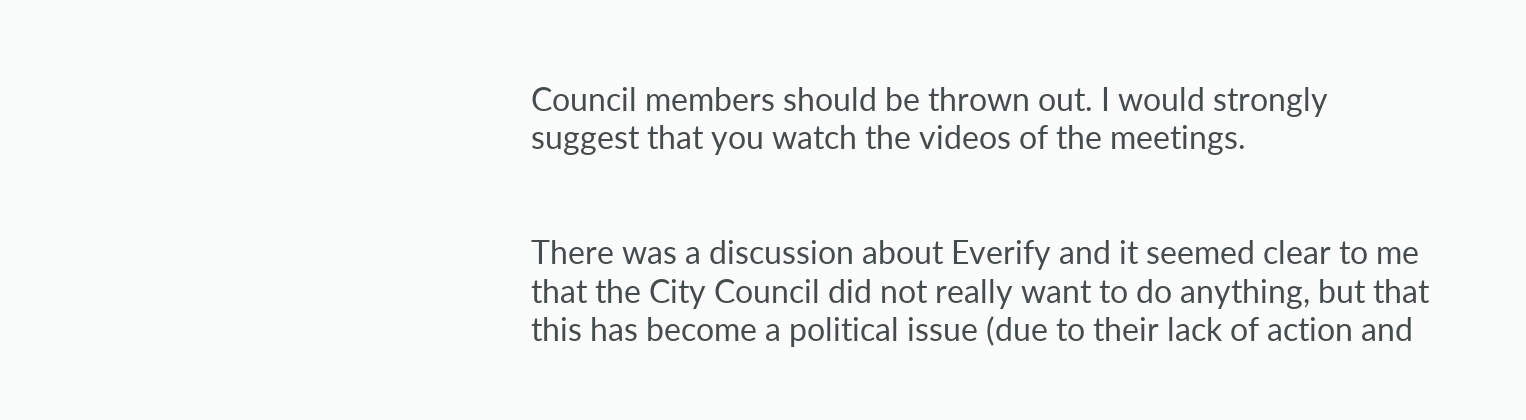Council members should be thrown out. I would strongly suggest that you watch the videos of the meetings.


There was a discussion about Everify and it seemed clear to me that the City Council did not really want to do anything, but that this has become a political issue (due to their lack of action and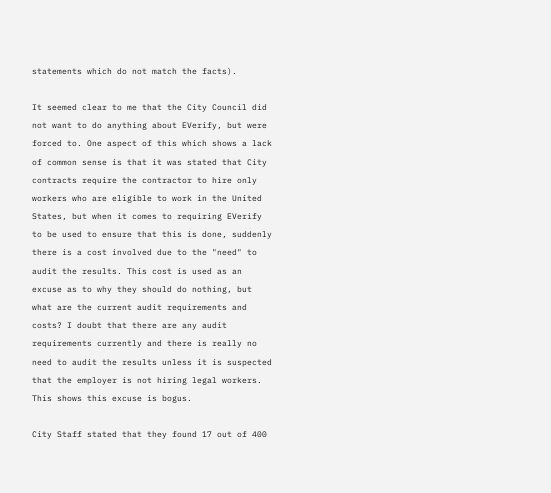statements which do not match the facts).

It seemed clear to me that the City Council did not want to do anything about EVerify, but were forced to. One aspect of this which shows a lack of common sense is that it was stated that City contracts require the contractor to hire only workers who are eligible to work in the United States, but when it comes to requiring EVerify to be used to ensure that this is done, suddenly there is a cost involved due to the "need" to audit the results. This cost is used as an excuse as to why they should do nothing, but what are the current audit requirements and costs? I doubt that there are any audit requirements currently and there is really no need to audit the results unless it is suspected that the employer is not hiring legal workers. This shows this excuse is bogus.

City Staff stated that they found 17 out of 400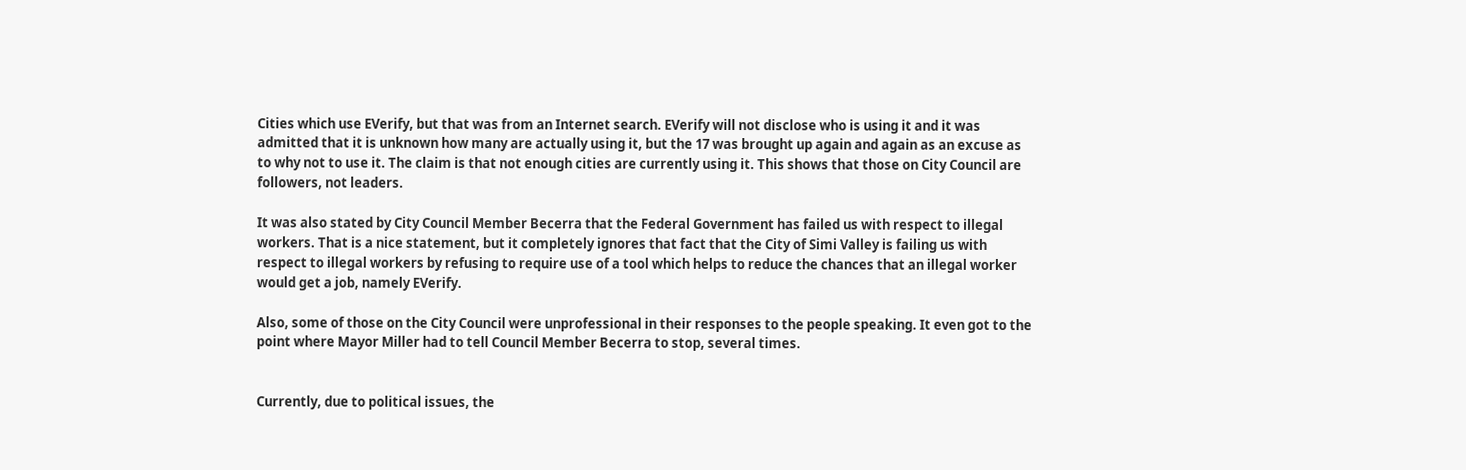Cities which use EVerify, but that was from an Internet search. EVerify will not disclose who is using it and it was admitted that it is unknown how many are actually using it, but the 17 was brought up again and again as an excuse as to why not to use it. The claim is that not enough cities are currently using it. This shows that those on City Council are followers, not leaders.

It was also stated by City Council Member Becerra that the Federal Government has failed us with respect to illegal workers. That is a nice statement, but it completely ignores that fact that the City of Simi Valley is failing us with respect to illegal workers by refusing to require use of a tool which helps to reduce the chances that an illegal worker would get a job, namely EVerify.

Also, some of those on the City Council were unprofessional in their responses to the people speaking. It even got to the point where Mayor Miller had to tell Council Member Becerra to stop, several times.


Currently, due to political issues, the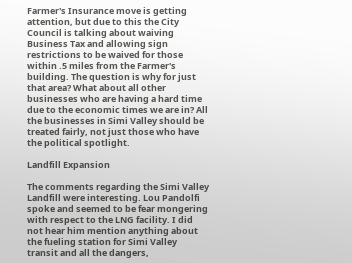Farmer's Insurance move is getting attention, but due to this the City Council is talking about waiving Business Tax and allowing sign restrictions to be waived for those within .5 miles from the Farmer's building. The question is why for just that area? What about all other businesses who are having a hard time due to the economic times we are in? All the businesses in Simi Valley should be treated fairly, not just those who have the political spotlight.

Landfill Expansion

The comments regarding the Simi Valley Landfill were interesting. Lou Pandolfi spoke and seemed to be fear mongering with respect to the LNG facility. I did not hear him mention anything about the fueling station for Simi Valley transit and all the dangers,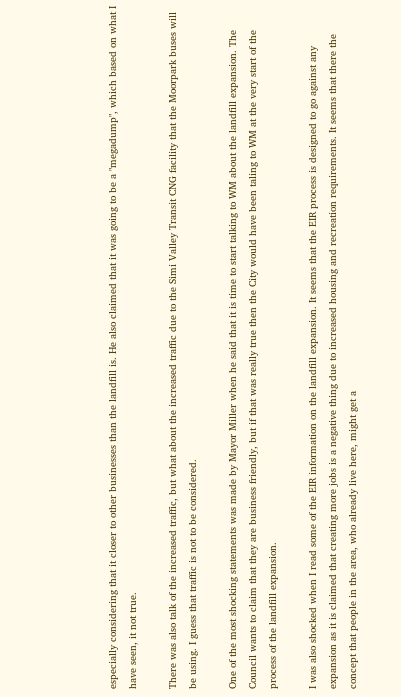especially considering that it closer to other businesses than the landfill is. He also claimed that it was going to be a "megadump", which based on what I have seen, it not true.

There was also talk of the increased traffic, but what about the increased traffic due to the Simi Valley Transit CNG facility that the Moorpark buses will be using. I guess that traffic is not to be considered.

One of the most shocking statements was made by Mayor Miller when he said that it is time to start talking to WM about the landfill expansion. The Council wants to claim that they are business friendly, but if that was really true then the City would have been taling to WM at the very start of the process of the landfill expansion.

I was also shocked when I read some of the EIR information on the landfill expansion. It seems that the EIR process is designed to go against any expansion as it is claimed that creating more jobs is a negative thing due to increased housing and recreation requirements. It seems that there the concept that people in the area, who already live here, might get a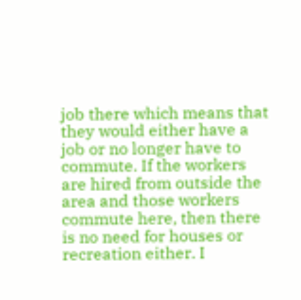job there which means that they would either have a job or no longer have to commute. If the workers are hired from outside the area and those workers commute here, then there is no need for houses or recreation either. I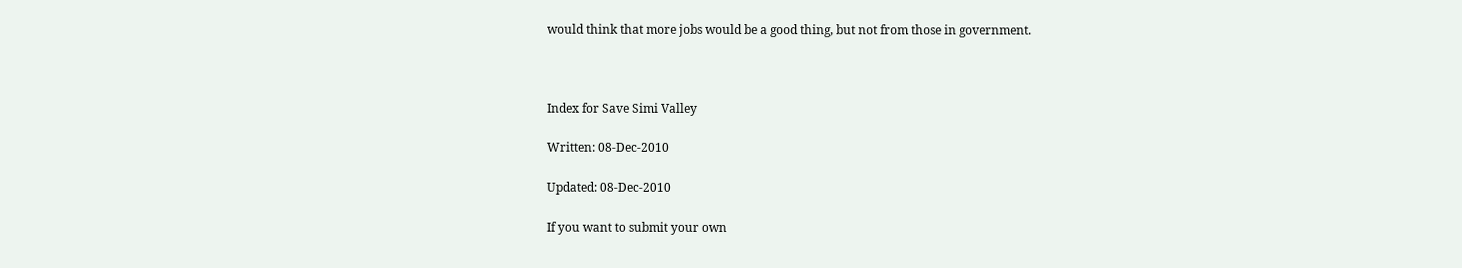would think that more jobs would be a good thing, but not from those in government.



Index for Save Simi Valley

Written: 08-Dec-2010

Updated: 08-Dec-2010

If you want to submit your own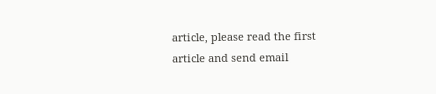article, please read the first article and send email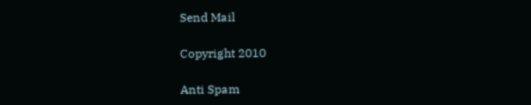Send Mail

Copyright 2010

Anti Spam